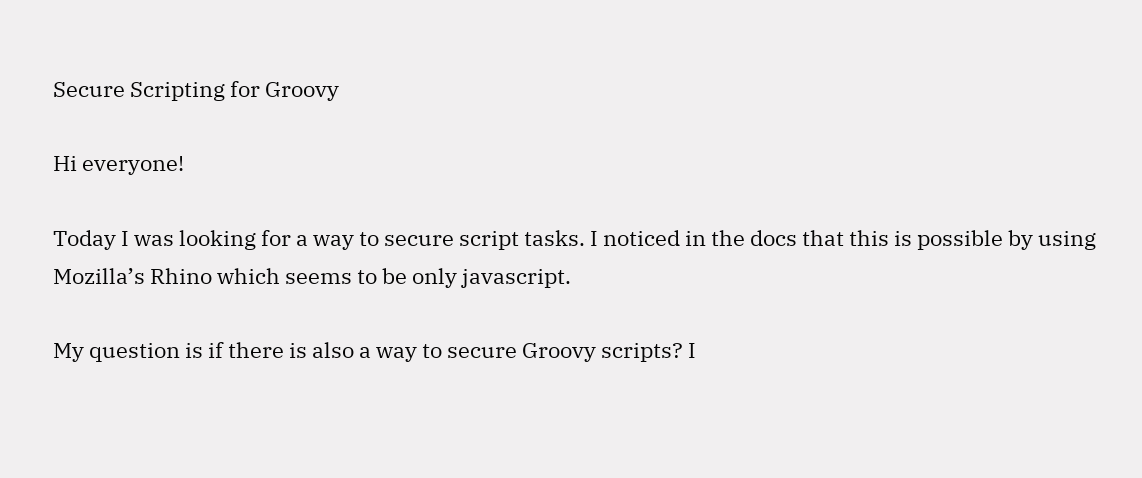Secure Scripting for Groovy

Hi everyone!

Today I was looking for a way to secure script tasks. I noticed in the docs that this is possible by using Mozilla’s Rhino which seems to be only javascript.

My question is if there is also a way to secure Groovy scripts? I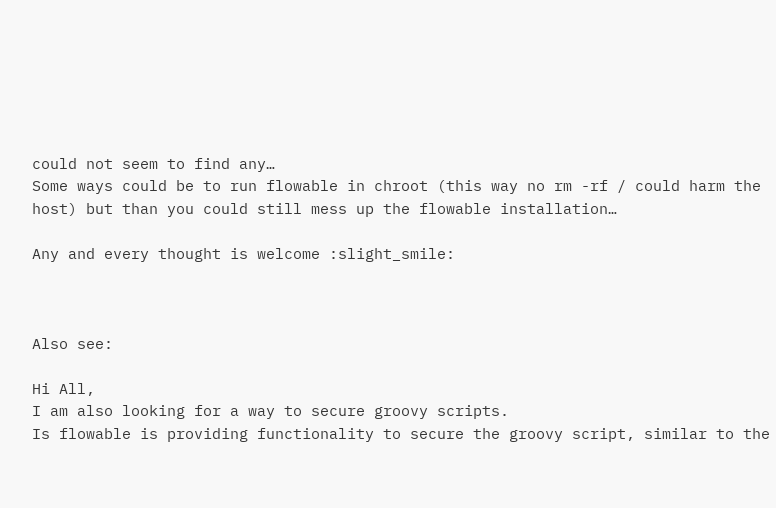could not seem to find any…
Some ways could be to run flowable in chroot (this way no rm -rf / could harm the host) but than you could still mess up the flowable installation…

Any and every thought is welcome :slight_smile:



Also see:

Hi All,
I am also looking for a way to secure groovy scripts.
Is flowable is providing functionality to secure the groovy script, similar to the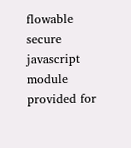flowable secure javascript module provided for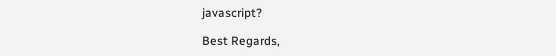javascript?

Best Regards,